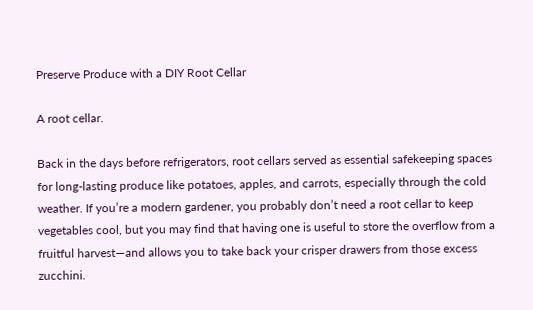Preserve Produce with a DIY Root Cellar

A root cellar.

Back in the days before refrigerators, root cellars served as essential safekeeping spaces for long-lasting produce like potatoes, apples, and carrots, especially through the cold weather. If you’re a modern gardener, you probably don’t need a root cellar to keep vegetables cool, but you may find that having one is useful to store the overflow from a fruitful harvest—and allows you to take back your crisper drawers from those excess zucchini.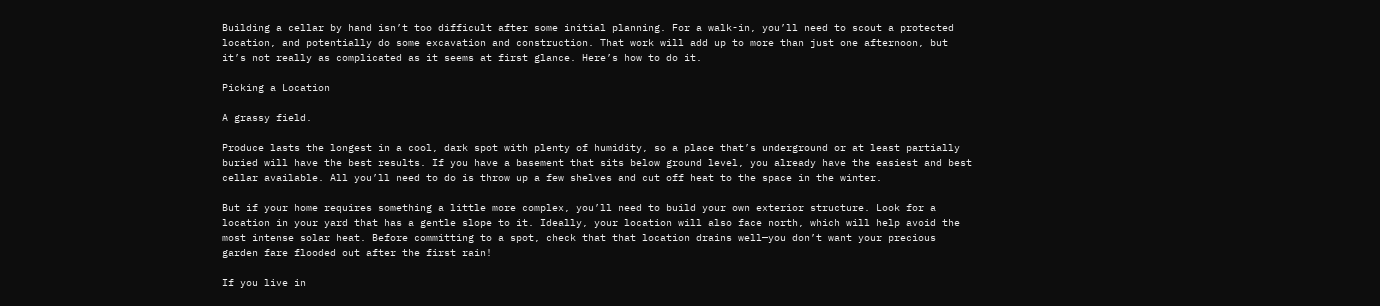Building a cellar by hand isn’t too difficult after some initial planning. For a walk-in, you’ll need to scout a protected location, and potentially do some excavation and construction. That work will add up to more than just one afternoon, but it’s not really as complicated as it seems at first glance. Here’s how to do it.

Picking a Location

A grassy field.

Produce lasts the longest in a cool, dark spot with plenty of humidity, so a place that’s underground or at least partially buried will have the best results. If you have a basement that sits below ground level, you already have the easiest and best cellar available. All you’ll need to do is throw up a few shelves and cut off heat to the space in the winter.

But if your home requires something a little more complex, you’ll need to build your own exterior structure. Look for a location in your yard that has a gentle slope to it. Ideally, your location will also face north, which will help avoid the most intense solar heat. Before committing to a spot, check that that location drains well—you don’t want your precious garden fare flooded out after the first rain!

If you live in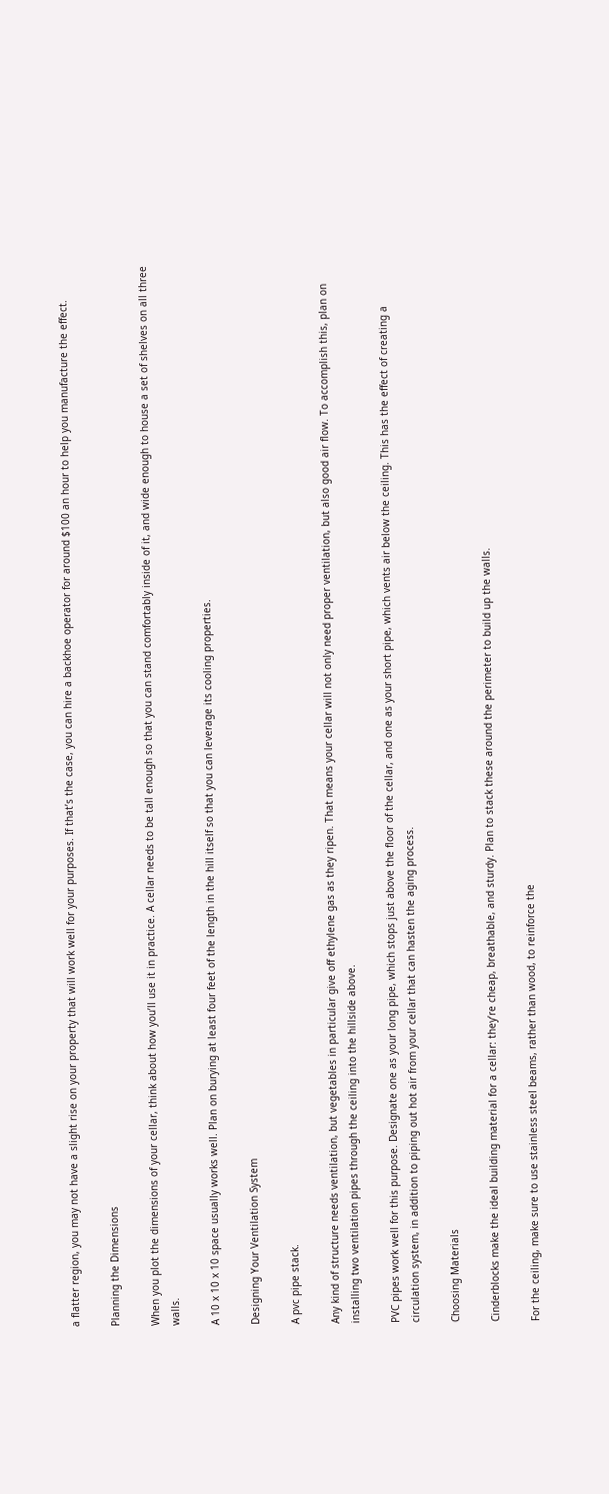a flatter region, you may not have a slight rise on your property that will work well for your purposes. If that’s the case, you can hire a backhoe operator for around $100 an hour to help you manufacture the effect.

Planning the Dimensions

When you plot the dimensions of your cellar, think about how you’ll use it in practice. A cellar needs to be tall enough so that you can stand comfortably inside of it, and wide enough to house a set of shelves on all three walls.

A 10 x 10 x 10 space usually works well. Plan on burying at least four feet of the length in the hill itself so that you can leverage its cooling properties.

Designing Your Ventilation System

A pvc pipe stack.

Any kind of structure needs ventilation, but vegetables in particular give off ethylene gas as they ripen. That means your cellar will not only need proper ventilation, but also good air flow. To accomplish this, plan on installing two ventilation pipes through the ceiling into the hillside above.

PVC pipes work well for this purpose. Designate one as your long pipe, which stops just above the floor of the cellar, and one as your short pipe, which vents air below the ceiling. This has the effect of creating a circulation system, in addition to piping out hot air from your cellar that can hasten the aging process.

Choosing Materials

Cinderblocks make the ideal building material for a cellar: they’re cheap, breathable, and sturdy. Plan to stack these around the perimeter to build up the walls.

For the ceiling, make sure to use stainless steel beams, rather than wood, to reinforce the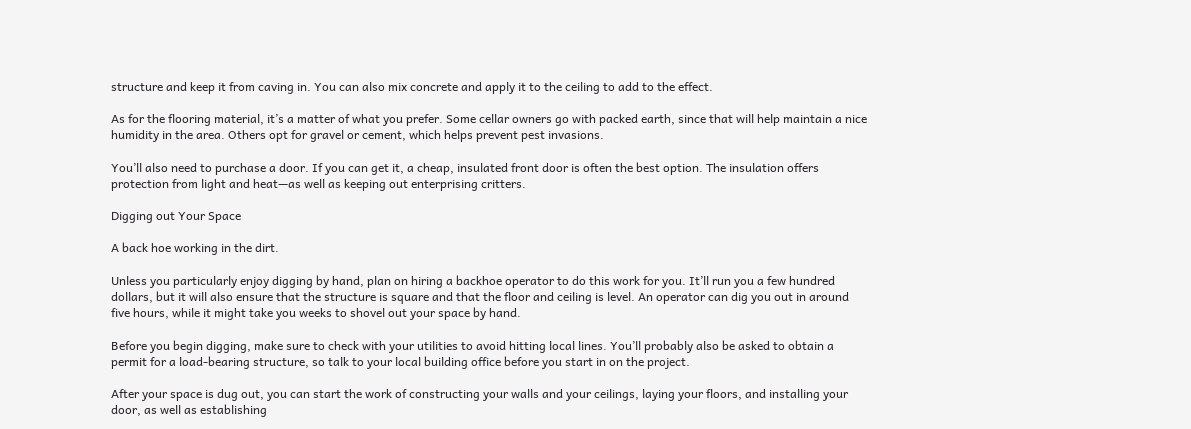structure and keep it from caving in. You can also mix concrete and apply it to the ceiling to add to the effect.

As for the flooring material, it’s a matter of what you prefer. Some cellar owners go with packed earth, since that will help maintain a nice humidity in the area. Others opt for gravel or cement, which helps prevent pest invasions.

You’ll also need to purchase a door. If you can get it, a cheap, insulated front door is often the best option. The insulation offers protection from light and heat—as well as keeping out enterprising critters.

Digging out Your Space

A back hoe working in the dirt.

Unless you particularly enjoy digging by hand, plan on hiring a backhoe operator to do this work for you. It’ll run you a few hundred dollars, but it will also ensure that the structure is square and that the floor and ceiling is level. An operator can dig you out in around five hours, while it might take you weeks to shovel out your space by hand.

Before you begin digging, make sure to check with your utilities to avoid hitting local lines. You’ll probably also be asked to obtain a permit for a load-bearing structure, so talk to your local building office before you start in on the project.

After your space is dug out, you can start the work of constructing your walls and your ceilings, laying your floors, and installing your door, as well as establishing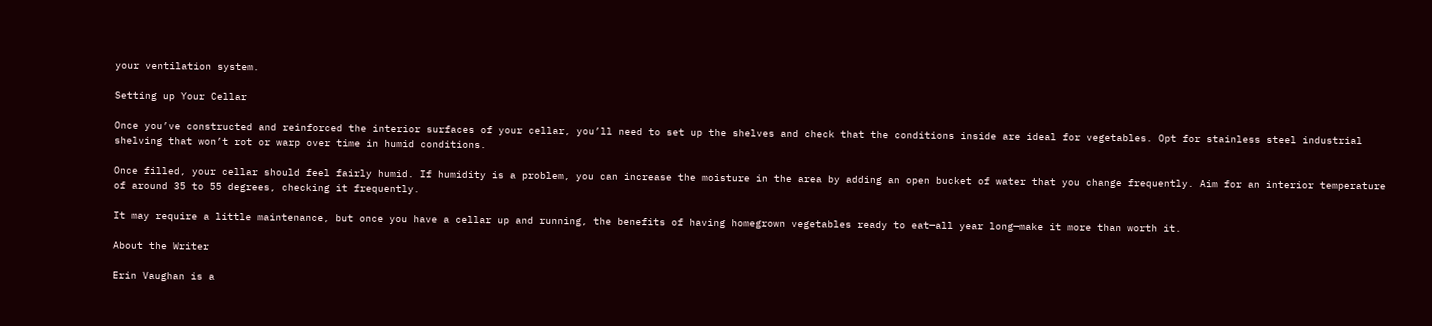your ventilation system.

Setting up Your Cellar

Once you’ve constructed and reinforced the interior surfaces of your cellar, you’ll need to set up the shelves and check that the conditions inside are ideal for vegetables. Opt for stainless steel industrial shelving that won’t rot or warp over time in humid conditions.

Once filled, your cellar should feel fairly humid. If humidity is a problem, you can increase the moisture in the area by adding an open bucket of water that you change frequently. Aim for an interior temperature of around 35 to 55 degrees, checking it frequently.

It may require a little maintenance, but once you have a cellar up and running, the benefits of having homegrown vegetables ready to eat—all year long—make it more than worth it.

About the Writer

Erin Vaughan is a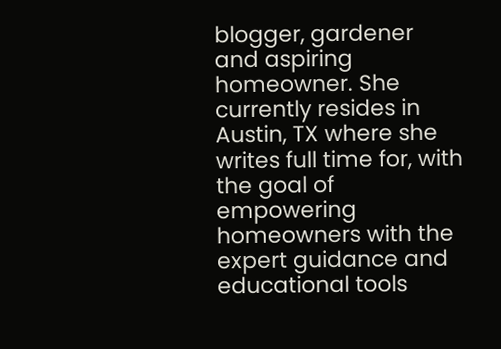blogger, gardener and aspiring homeowner. She currently resides in Austin, TX where she writes full time for, with the goal of empowering homeowners with the expert guidance and educational tools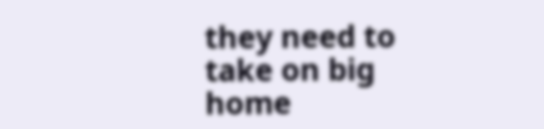they need to take on big home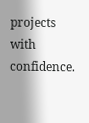projects with confidence.